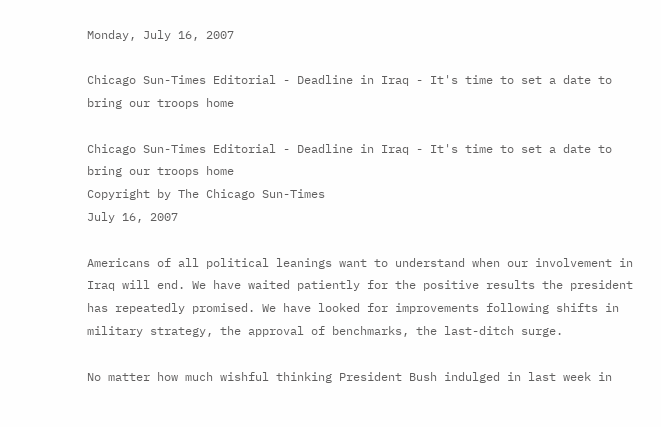Monday, July 16, 2007

Chicago Sun-Times Editorial - Deadline in Iraq - It's time to set a date to bring our troops home

Chicago Sun-Times Editorial - Deadline in Iraq - It's time to set a date to bring our troops home
Copyright by The Chicago Sun-Times
July 16, 2007

Americans of all political leanings want to understand when our involvement in Iraq will end. We have waited patiently for the positive results the president has repeatedly promised. We have looked for improvements following shifts in military strategy, the approval of benchmarks, the last-ditch surge.

No matter how much wishful thinking President Bush indulged in last week in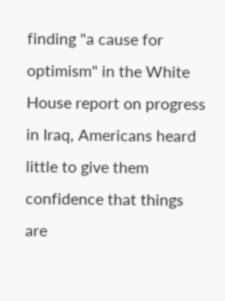finding "a cause for optimism" in the White House report on progress in Iraq, Americans heard little to give them confidence that things are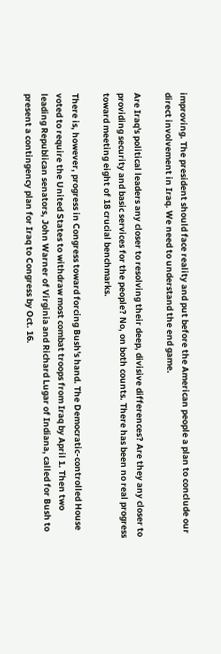improving. The president should face reality and put before the American people a plan to conclude our direct involvement in Iraq. We need to understand the end game.

Are Iraq's political leaders any closer to resolving their deep, divisive differences? Are they any closer to providing security and basic services for the people? No, on both counts. There has been no real progress toward meeting eight of 18 crucial benchmarks.

There is, however, progress in Congress toward forcing Bush's hand. The Democratic-controlled House voted to require the United States to withdraw most combat troops from Iraq by April 1. Then two leading Republican senators, John Warner of Virginia and Richard Lugar of Indiana, called for Bush to present a contingency plan for Iraq to Congress by Oct. 16.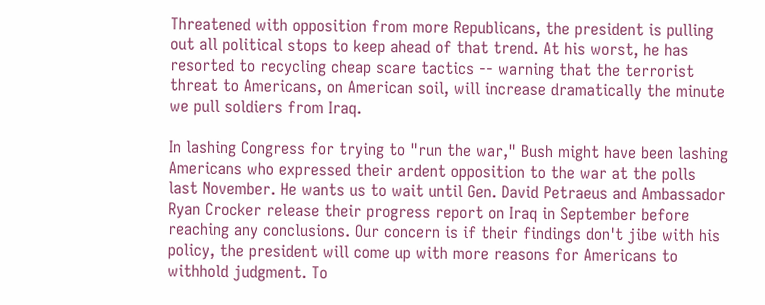Threatened with opposition from more Republicans, the president is pulling out all political stops to keep ahead of that trend. At his worst, he has resorted to recycling cheap scare tactics -- warning that the terrorist threat to Americans, on American soil, will increase dramatically the minute we pull soldiers from Iraq.

In lashing Congress for trying to "run the war," Bush might have been lashing Americans who expressed their ardent opposition to the war at the polls last November. He wants us to wait until Gen. David Petraeus and Ambassador Ryan Crocker release their progress report on Iraq in September before reaching any conclusions. Our concern is if their findings don't jibe with his policy, the president will come up with more reasons for Americans to withhold judgment. To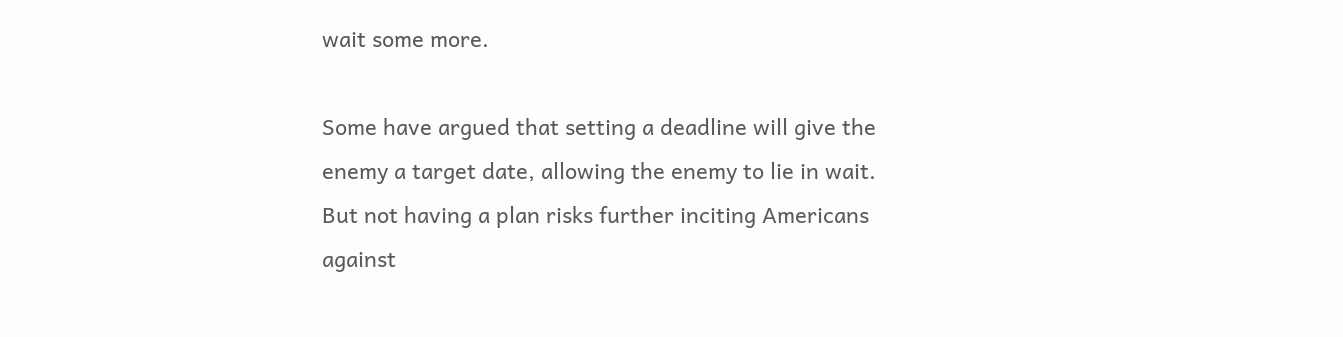wait some more.

Some have argued that setting a deadline will give the enemy a target date, allowing the enemy to lie in wait. But not having a plan risks further inciting Americans against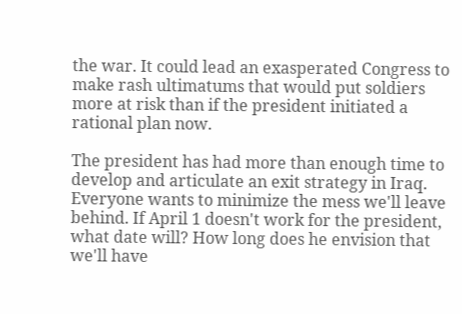the war. It could lead an exasperated Congress to make rash ultimatums that would put soldiers more at risk than if the president initiated a rational plan now.

The president has had more than enough time to develop and articulate an exit strategy in Iraq. Everyone wants to minimize the mess we'll leave behind. If April 1 doesn't work for the president, what date will? How long does he envision that we'll have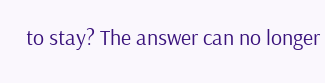to stay? The answer can no longer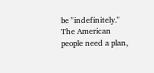be "indefinitely." The American people need a plan,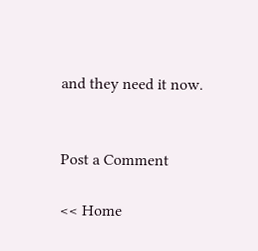and they need it now.


Post a Comment

<< Home